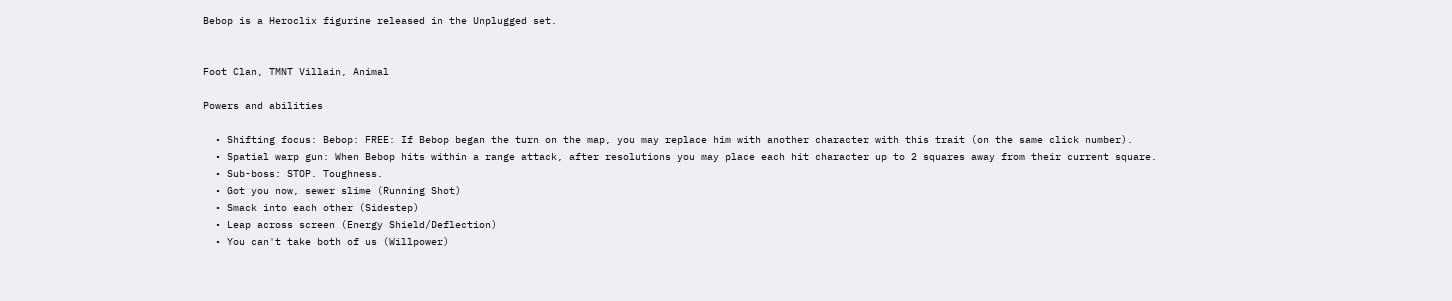Bebop is a Heroclix figurine released in the Unplugged set.


Foot Clan, TMNT Villain, Animal

Powers and abilities

  • Shifting focus: Bebop: FREE: If Bebop began the turn on the map, you may replace him with another character with this trait (on the same click number).
  • Spatial warp gun: When Bebop hits within a range attack, after resolutions you may place each hit character up to 2 squares away from their current square.
  • Sub-boss: STOP. Toughness.
  • Got you now, sewer slime (Running Shot)
  • Smack into each other (Sidestep)
  • Leap across screen (Energy Shield/Deflection)
  • You can't take both of us (Willpower)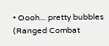• Oooh... pretty bubbles (Ranged Combat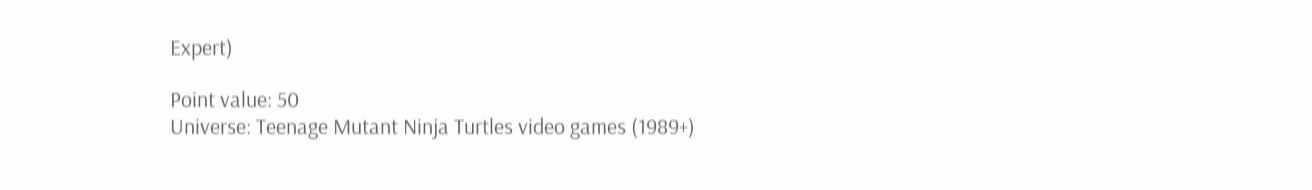Expert)

Point value: 50
Universe: Teenage Mutant Ninja Turtles video games (1989+)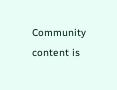Community content is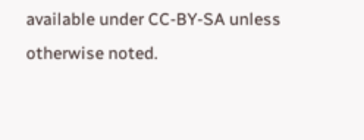available under CC-BY-SA unless otherwise noted.